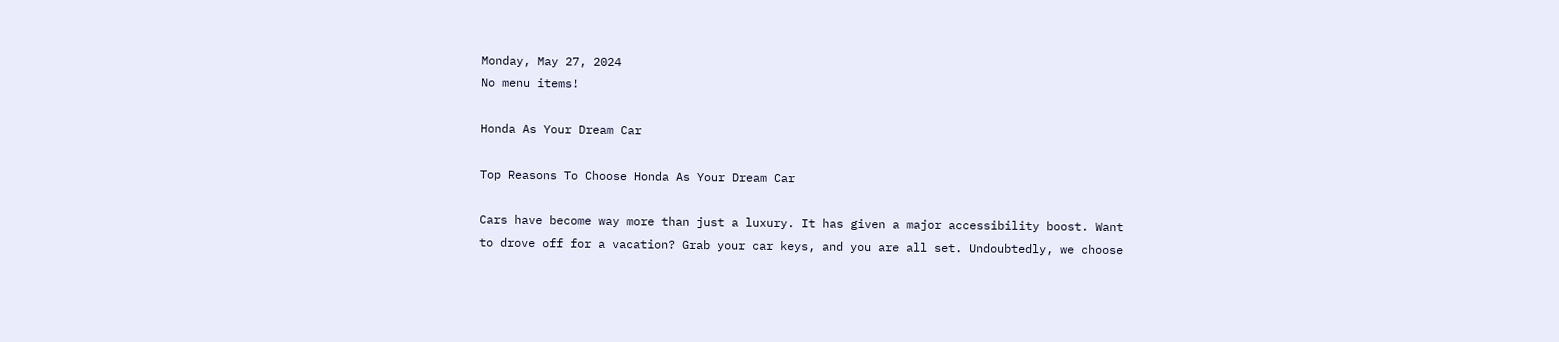Monday, May 27, 2024
No menu items!

Honda As Your Dream Car

Top Reasons To Choose Honda As Your Dream Car

Cars have become way more than just a luxury. It has given a major accessibility boost. Want to drove off for a vacation? Grab your car keys, and you are all set. Undoubtedly, we choose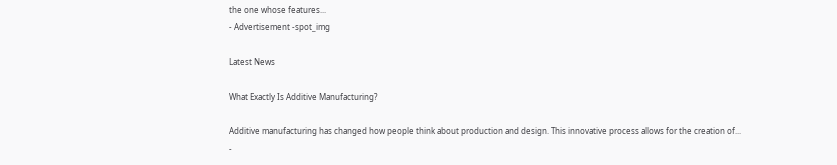the one whose features...
- Advertisement -spot_img

Latest News

What Exactly Is Additive Manufacturing?

Additive manufacturing has changed how people think about production and design. This innovative process allows for the creation of...
-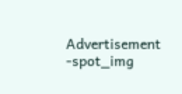Advertisement -spot_img